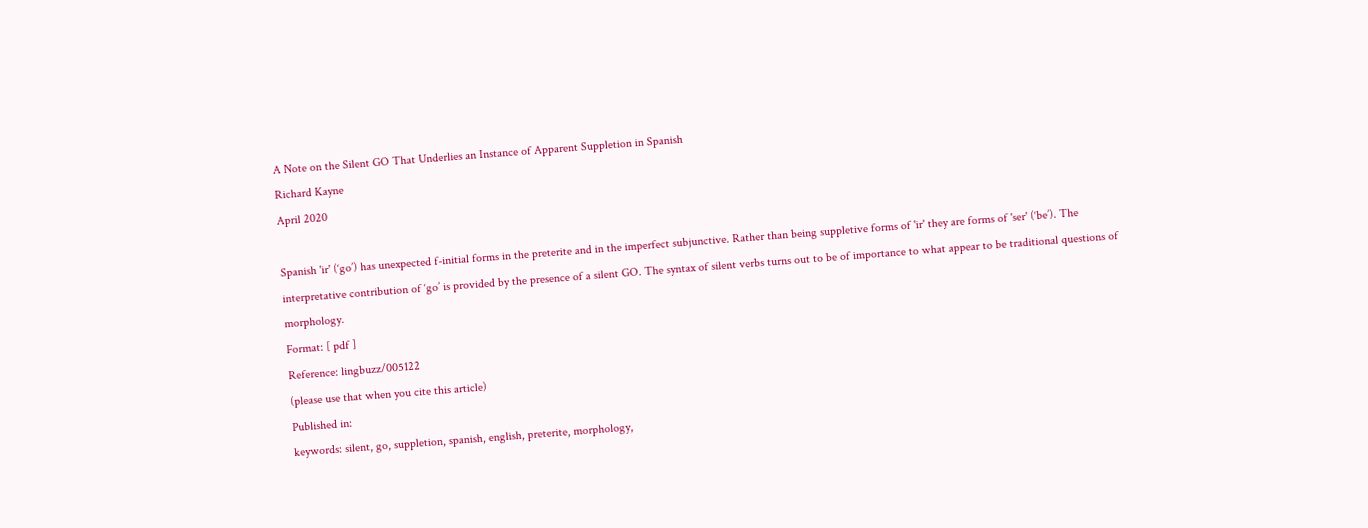A Note on the Silent GO That Underlies an Instance of Apparent Suppletion in Spanish
Richard Kayne
April 2020

Spanish 'ir' (‘go’) has unexpected f-initial forms in the preterite and in the imperfect subjunctive. Rather than being suppletive forms of 'ir' they are forms of 'ser' (‘be’). The interpretative contribution of ‘go’ is provided by the presence of a silent GO. The syntax of silent verbs turns out to be of importance to what appear to be traditional questions of morphology.
Format: [ pdf ]
Reference: lingbuzz/005122
(please use that when you cite this article)
Published in:
keywords: silent, go, suppletion, spanish, english, preterite, morphology,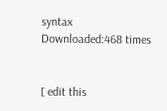syntax
Downloaded:468 times


[ edit this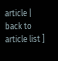article | back to article list ]